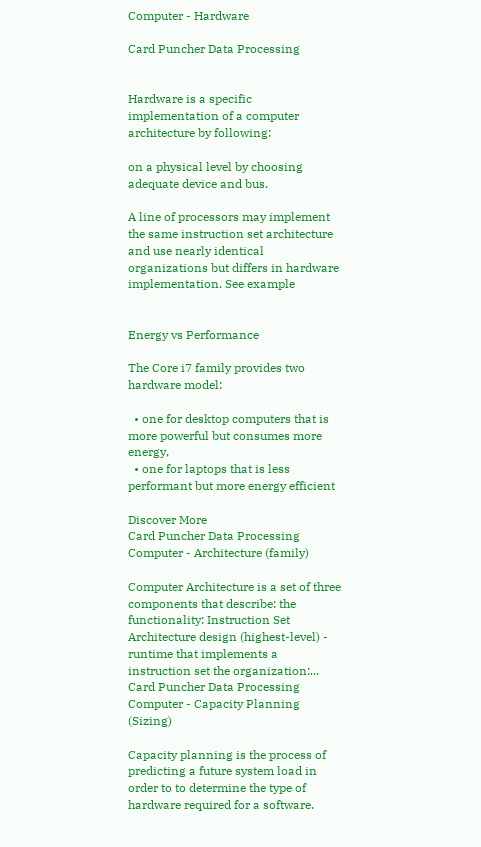Computer - Hardware

Card Puncher Data Processing


Hardware is a specific implementation of a computer architecture by following:

on a physical level by choosing adequate device and bus.

A line of processors may implement the same instruction set architecture and use nearly identical organizations but differs in hardware implementation. See example


Energy vs Performance

The Core i7 family provides two hardware model:

  • one for desktop computers that is more powerful but consumes more energy,
  • one for laptops that is less performant but more energy efficient

Discover More
Card Puncher Data Processing
Computer - Architecture (family)

Computer Architecture is a set of three components that describe: the functionality: Instruction Set Architecture design (highest-level) - runtime that implements a instruction set the organization:...
Card Puncher Data Processing
Computer - Capacity Planning (Sizing)

Capacity planning is the process of predicting a future system load in order to to determine the type of hardware required for a software.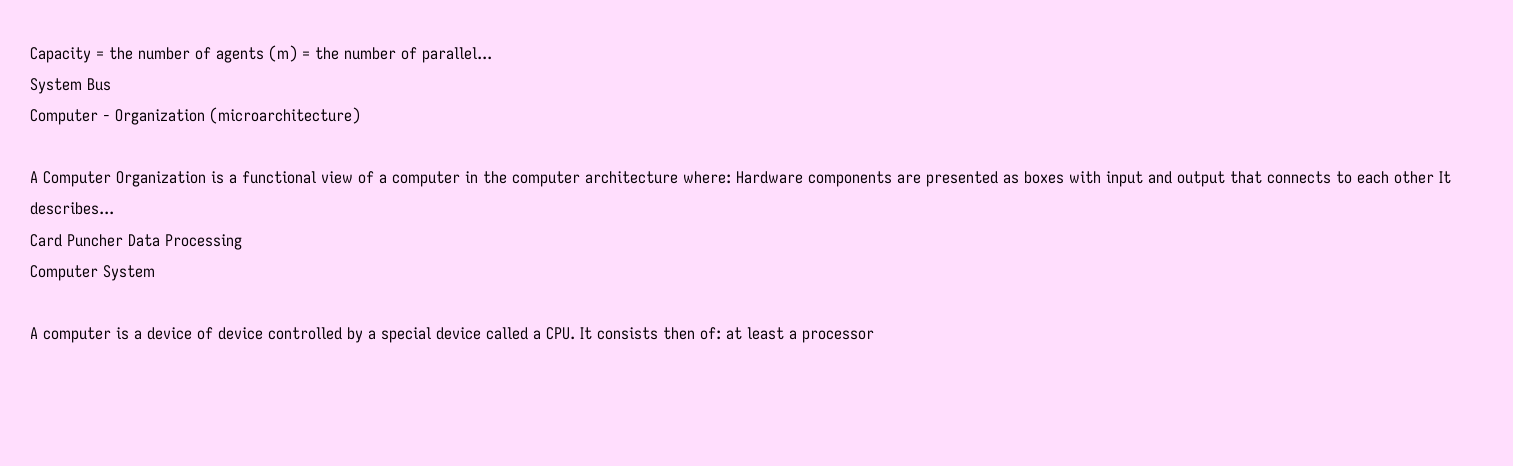Capacity = the number of agents (m) = the number of parallel...
System Bus
Computer - Organization (microarchitecture)

A Computer Organization is a functional view of a computer in the computer architecture where: Hardware components are presented as boxes with input and output that connects to each other It describes...
Card Puncher Data Processing
Computer System

A computer is a device of device controlled by a special device called a CPU. It consists then of: at least a processor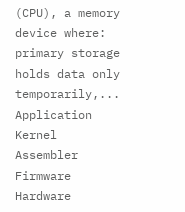(CPU), a memory device where: primary storage holds data only temporarily,...
Application Kernel Assembler Firmware Hardware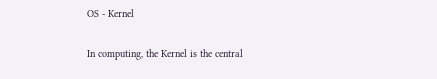OS - Kernel

In computing, the Kernel is the central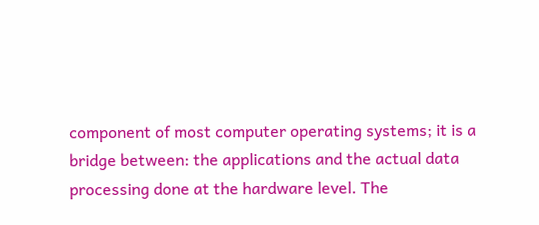component of most computer operating systems; it is a bridge between: the applications and the actual data processing done at the hardware level. The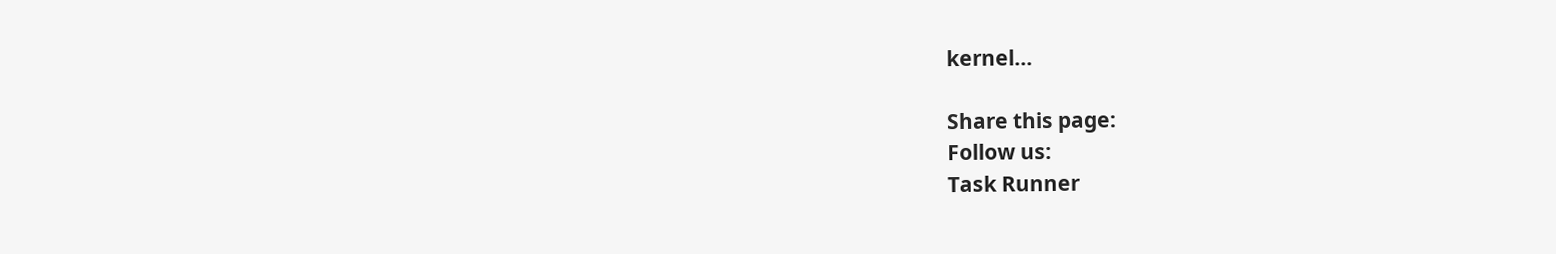kernel...

Share this page:
Follow us:
Task Runner